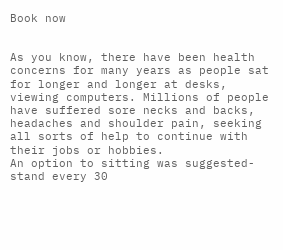Book now


As you know, there have been health concerns for many years as people sat for longer and longer at desks, viewing computers. Millions of people have suffered sore necks and backs, headaches and shoulder pain, seeking all sorts of help to continue with their jobs or hobbies.
An option to sitting was suggested-stand every 30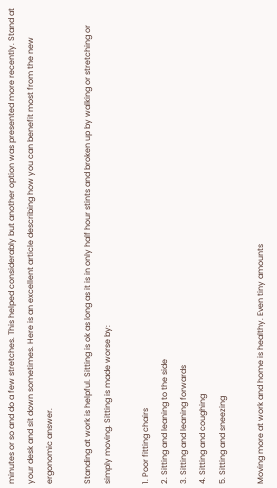minutes or so and do a few stretches. This helped considerably but another option was presented more recently. Stand at your desk and sit down sometimes. Here is an excellent article describing how you can benefit most from the new ergonomic answer.

Standing at work is helpful. Sitting is ok as long as it is in only half hour stints and broken up by walking or stretching or simply moving. Sitting is made worse by:

1. Poor fitting chairs
2. Sitting and leaning to the side
3. Sitting and leaning forwards
4. Sitting and coughing
5. Sitting and sneezing

Moving more at work and home is healthy. Even tiny amounts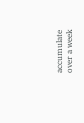accumulate over a week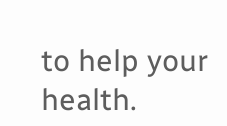to help your health.